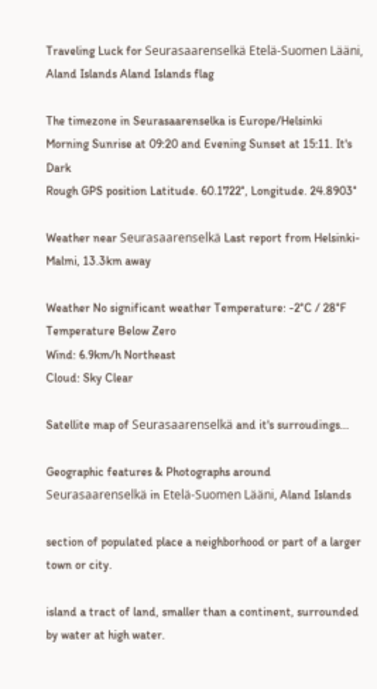Traveling Luck for Seurasaarenselkä Etelä-Suomen Lääni, Aland Islands Aland Islands flag

The timezone in Seurasaarenselka is Europe/Helsinki
Morning Sunrise at 09:20 and Evening Sunset at 15:11. It's Dark
Rough GPS position Latitude. 60.1722°, Longitude. 24.8903°

Weather near Seurasaarenselkä Last report from Helsinki-Malmi, 13.3km away

Weather No significant weather Temperature: -2°C / 28°F Temperature Below Zero
Wind: 6.9km/h Northeast
Cloud: Sky Clear

Satellite map of Seurasaarenselkä and it's surroudings...

Geographic features & Photographs around Seurasaarenselkä in Etelä-Suomen Lääni, Aland Islands

section of populated place a neighborhood or part of a larger town or city.

island a tract of land, smaller than a continent, surrounded by water at high water.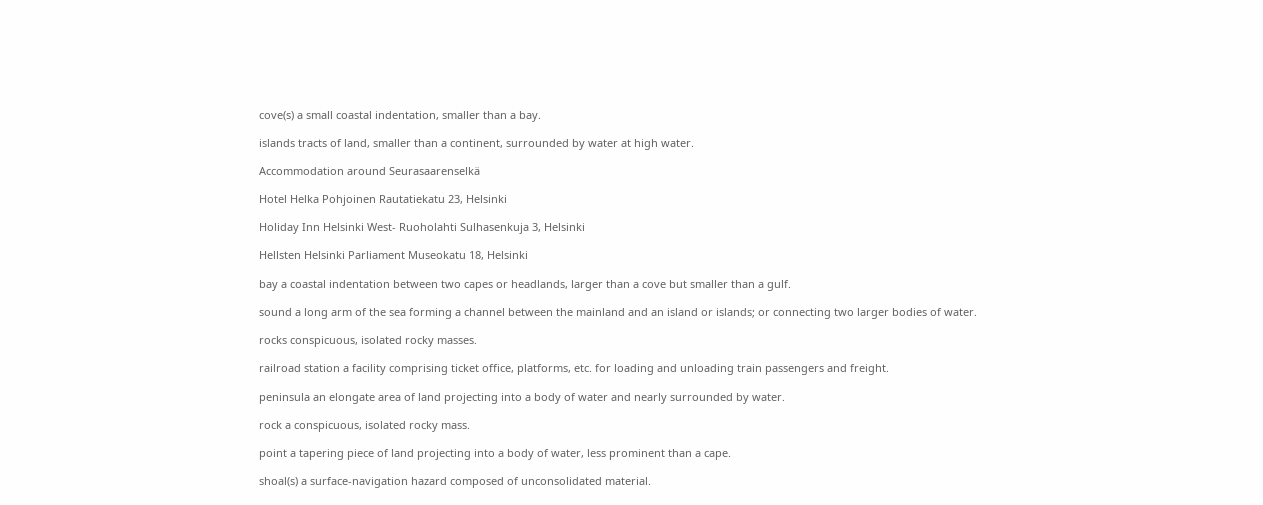cove(s) a small coastal indentation, smaller than a bay.

islands tracts of land, smaller than a continent, surrounded by water at high water.

Accommodation around Seurasaarenselkä

Hotel Helka Pohjoinen Rautatiekatu 23, Helsinki

Holiday Inn Helsinki West- Ruoholahti Sulhasenkuja 3, Helsinki

Hellsten Helsinki Parliament Museokatu 18, Helsinki

bay a coastal indentation between two capes or headlands, larger than a cove but smaller than a gulf.

sound a long arm of the sea forming a channel between the mainland and an island or islands; or connecting two larger bodies of water.

rocks conspicuous, isolated rocky masses.

railroad station a facility comprising ticket office, platforms, etc. for loading and unloading train passengers and freight.

peninsula an elongate area of land projecting into a body of water and nearly surrounded by water.

rock a conspicuous, isolated rocky mass.

point a tapering piece of land projecting into a body of water, less prominent than a cape.

shoal(s) a surface-navigation hazard composed of unconsolidated material.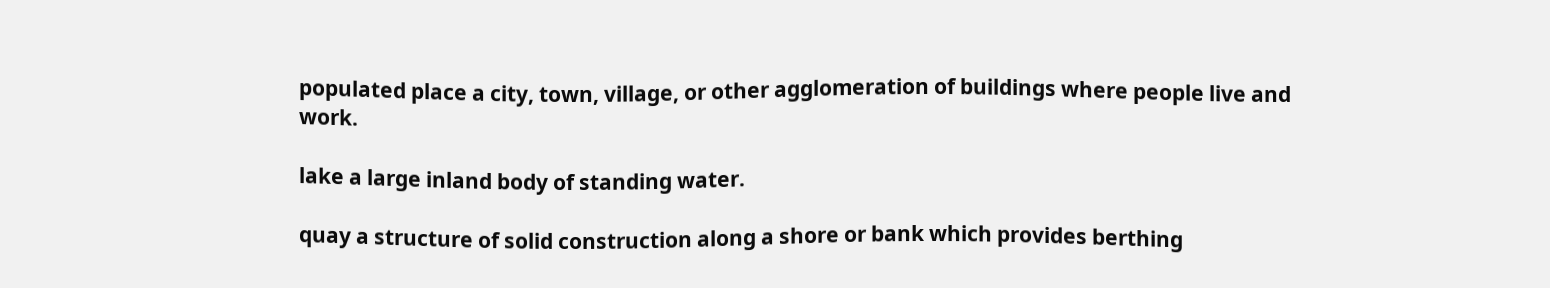populated place a city, town, village, or other agglomeration of buildings where people live and work.

lake a large inland body of standing water.

quay a structure of solid construction along a shore or bank which provides berthing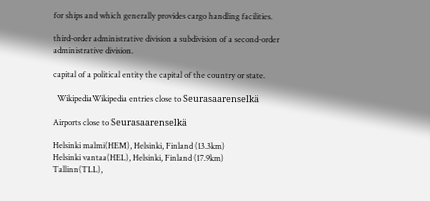for ships and which generally provides cargo handling facilities.

third-order administrative division a subdivision of a second-order administrative division.

capital of a political entity the capital of the country or state.

  WikipediaWikipedia entries close to Seurasaarenselkä

Airports close to Seurasaarenselkä

Helsinki malmi(HEM), Helsinki, Finland (13.3km)
Helsinki vantaa(HEL), Helsinki, Finland (17.9km)
Tallinn(TLL),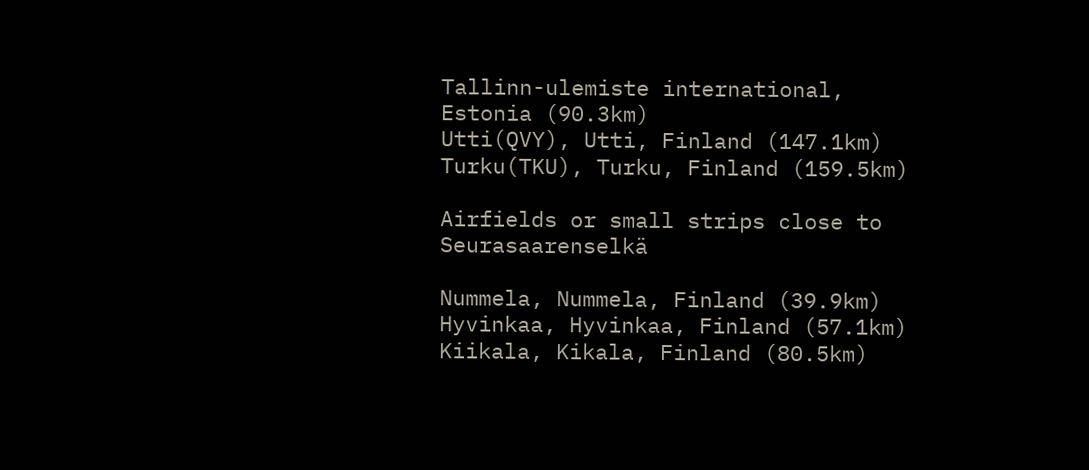Tallinn-ulemiste international, Estonia (90.3km)
Utti(QVY), Utti, Finland (147.1km)
Turku(TKU), Turku, Finland (159.5km)

Airfields or small strips close to Seurasaarenselkä

Nummela, Nummela, Finland (39.9km)
Hyvinkaa, Hyvinkaa, Finland (57.1km)
Kiikala, Kikala, Finland (80.5km)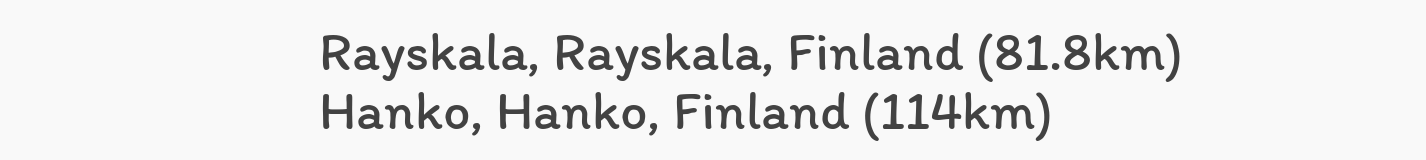Rayskala, Rayskala, Finland (81.8km)
Hanko, Hanko, Finland (114km)